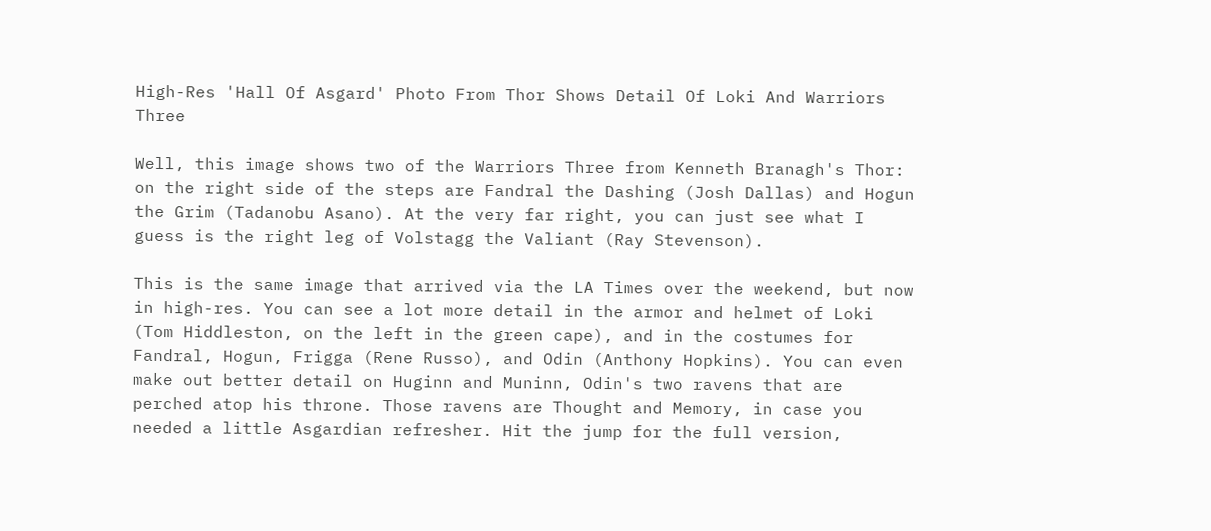High-Res 'Hall Of Asgard' Photo From Thor Shows Detail Of Loki And Warriors Three

Well, this image shows two of the Warriors Three from Kenneth Branagh's Thor: on the right side of the steps are Fandral the Dashing (Josh Dallas) and Hogun the Grim (Tadanobu Asano). At the very far right, you can just see what I guess is the right leg of Volstagg the Valiant (Ray Stevenson).

This is the same image that arrived via the LA Times over the weekend, but now in high-res. You can see a lot more detail in the armor and helmet of Loki (Tom Hiddleston, on the left in the green cape), and in the costumes for Fandral, Hogun, Frigga (Rene Russo), and Odin (Anthony Hopkins). You can even make out better detail on Huginn and Muninn, Odin's two ravens that are perched atop his throne. Those ravens are Thought and Memory, in case you needed a little Asgardian refresher. Hit the jump for the full version,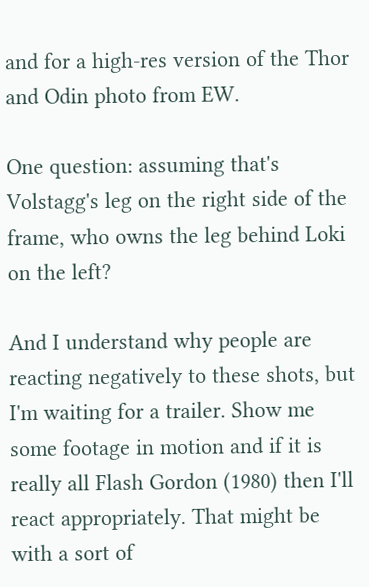and for a high-res version of the Thor and Odin photo from EW.

One question: assuming that's Volstagg's leg on the right side of the frame, who owns the leg behind Loki on the left?

And I understand why people are reacting negatively to these shots, but I'm waiting for a trailer. Show me some footage in motion and if it is really all Flash Gordon (1980) then I'll react appropriately. That might be with a sort of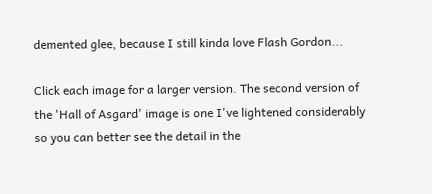demented glee, because I still kinda love Flash Gordon...

Click each image for a larger version. The second version of the 'Hall of Asgard' image is one I've lightened considerably so you can better see the detail in the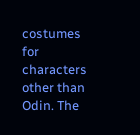costumes for characters other than Odin. The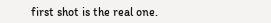first shot is the real one.